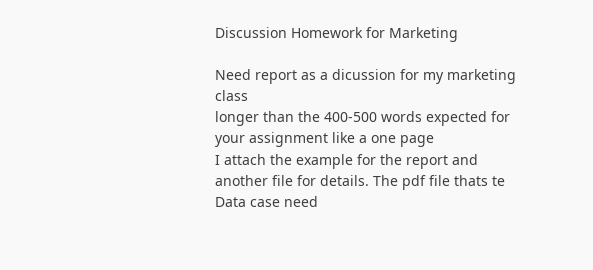Discussion Homework for Marketing

Need report as a dicussion for my marketing class
longer than the 400-500 words expected for your assignment like a one page
I attach the example for the report and another file for details. The pdf file thats te Data case need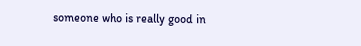someone who is really good in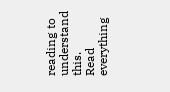reading to understand this.
Read everything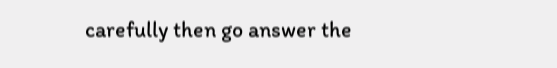carefully then go answer the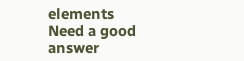elements
Need a good answer